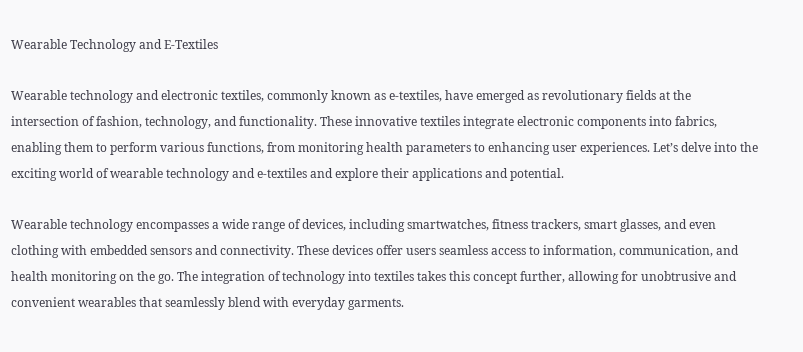Wearable Technology and E-Textiles

Wearable technology and electronic textiles, commonly known as e-textiles, have emerged as revolutionary fields at the intersection of fashion, technology, and functionality. These innovative textiles integrate electronic components into fabrics, enabling them to perform various functions, from monitoring health parameters to enhancing user experiences. Let’s delve into the exciting world of wearable technology and e-textiles and explore their applications and potential.

Wearable technology encompasses a wide range of devices, including smartwatches, fitness trackers, smart glasses, and even clothing with embedded sensors and connectivity. These devices offer users seamless access to information, communication, and health monitoring on the go. The integration of technology into textiles takes this concept further, allowing for unobtrusive and convenient wearables that seamlessly blend with everyday garments.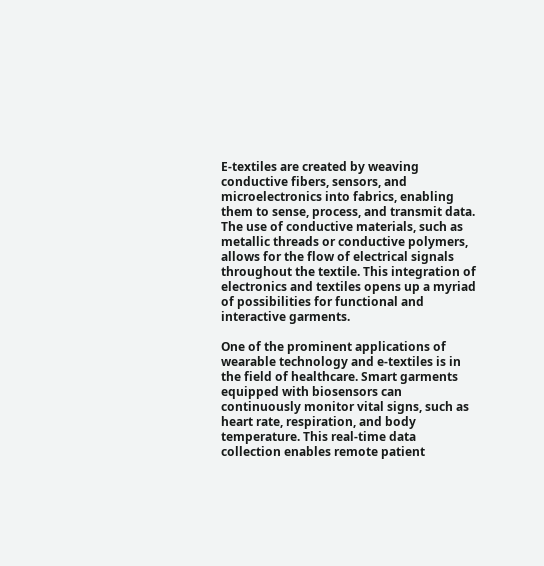E-textiles are created by weaving conductive fibers, sensors, and microelectronics into fabrics, enabling them to sense, process, and transmit data. The use of conductive materials, such as metallic threads or conductive polymers, allows for the flow of electrical signals throughout the textile. This integration of electronics and textiles opens up a myriad of possibilities for functional and interactive garments.

One of the prominent applications of wearable technology and e-textiles is in the field of healthcare. Smart garments equipped with biosensors can continuously monitor vital signs, such as heart rate, respiration, and body temperature. This real-time data collection enables remote patient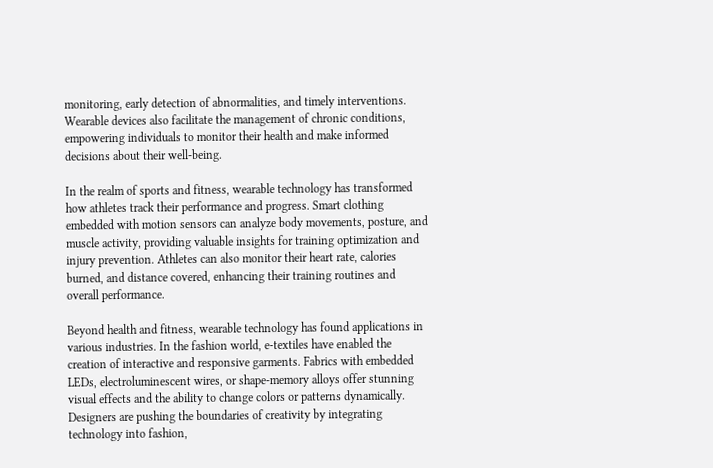monitoring, early detection of abnormalities, and timely interventions. Wearable devices also facilitate the management of chronic conditions, empowering individuals to monitor their health and make informed decisions about their well-being.

In the realm of sports and fitness, wearable technology has transformed how athletes track their performance and progress. Smart clothing embedded with motion sensors can analyze body movements, posture, and muscle activity, providing valuable insights for training optimization and injury prevention. Athletes can also monitor their heart rate, calories burned, and distance covered, enhancing their training routines and overall performance.

Beyond health and fitness, wearable technology has found applications in various industries. In the fashion world, e-textiles have enabled the creation of interactive and responsive garments. Fabrics with embedded LEDs, electroluminescent wires, or shape-memory alloys offer stunning visual effects and the ability to change colors or patterns dynamically. Designers are pushing the boundaries of creativity by integrating technology into fashion,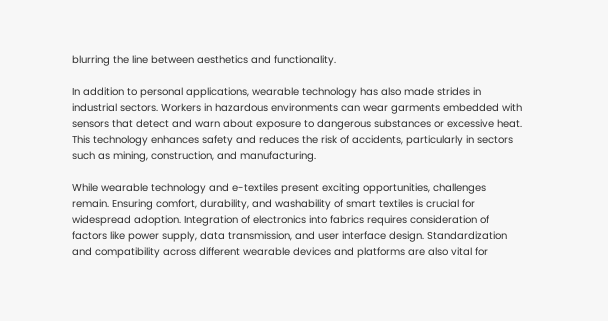blurring the line between aesthetics and functionality.

In addition to personal applications, wearable technology has also made strides in industrial sectors. Workers in hazardous environments can wear garments embedded with sensors that detect and warn about exposure to dangerous substances or excessive heat. This technology enhances safety and reduces the risk of accidents, particularly in sectors such as mining, construction, and manufacturing.

While wearable technology and e-textiles present exciting opportunities, challenges remain. Ensuring comfort, durability, and washability of smart textiles is crucial for widespread adoption. Integration of electronics into fabrics requires consideration of factors like power supply, data transmission, and user interface design. Standardization and compatibility across different wearable devices and platforms are also vital for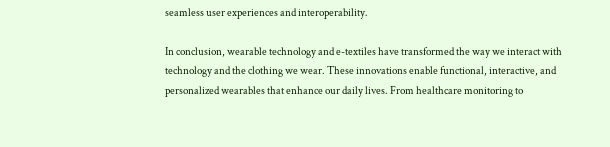seamless user experiences and interoperability.

In conclusion, wearable technology and e-textiles have transformed the way we interact with technology and the clothing we wear. These innovations enable functional, interactive, and personalized wearables that enhance our daily lives. From healthcare monitoring to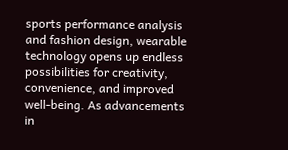sports performance analysis and fashion design, wearable technology opens up endless possibilities for creativity, convenience, and improved well-being. As advancements in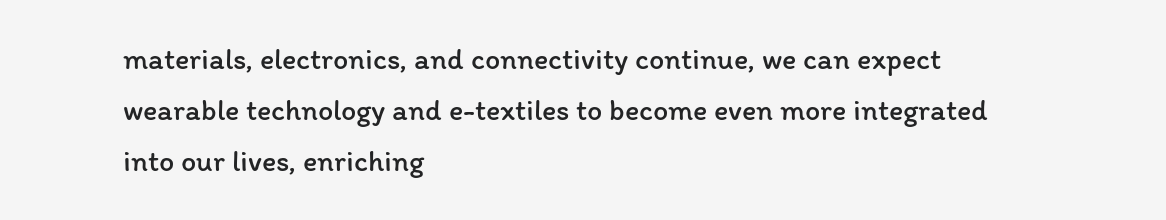materials, electronics, and connectivity continue, we can expect wearable technology and e-textiles to become even more integrated into our lives, enriching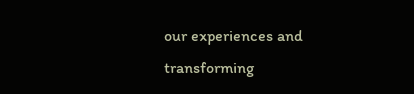our experiences and transforming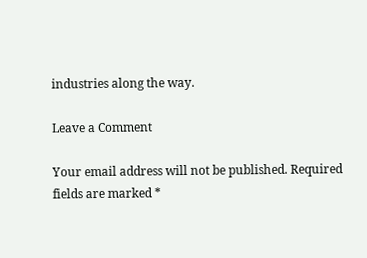industries along the way.

Leave a Comment

Your email address will not be published. Required fields are marked *